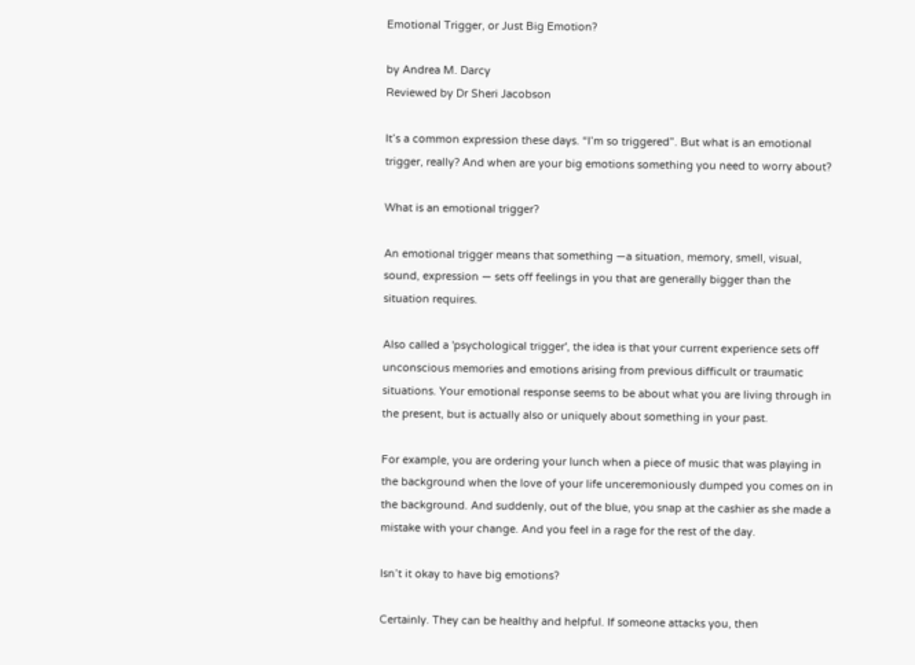Emotional Trigger, or Just Big Emotion?

by Andrea M. Darcy
Reviewed by Dr Sheri Jacobson

It’s a common expression these days. “I’m so triggered”. But what is an emotional trigger, really? And when are your big emotions something you need to worry about?

What is an emotional trigger?

An emotional trigger means that something —a situation, memory, smell, visual, sound, expression — sets off feelings in you that are generally bigger than the situation requires.

Also called a 'psychological trigger', the idea is that your current experience sets off unconscious memories and emotions arising from previous difficult or traumatic situations. Your emotional response seems to be about what you are living through in the present, but is actually also or uniquely about something in your past.

For example, you are ordering your lunch when a piece of music that was playing in the background when the love of your life unceremoniously dumped you comes on in the background. And suddenly, out of the blue, you snap at the cashier as she made a mistake with your change. And you feel in a rage for the rest of the day.

Isn’t it okay to have big emotions?

Certainly. They can be healthy and helpful. If someone attacks you, then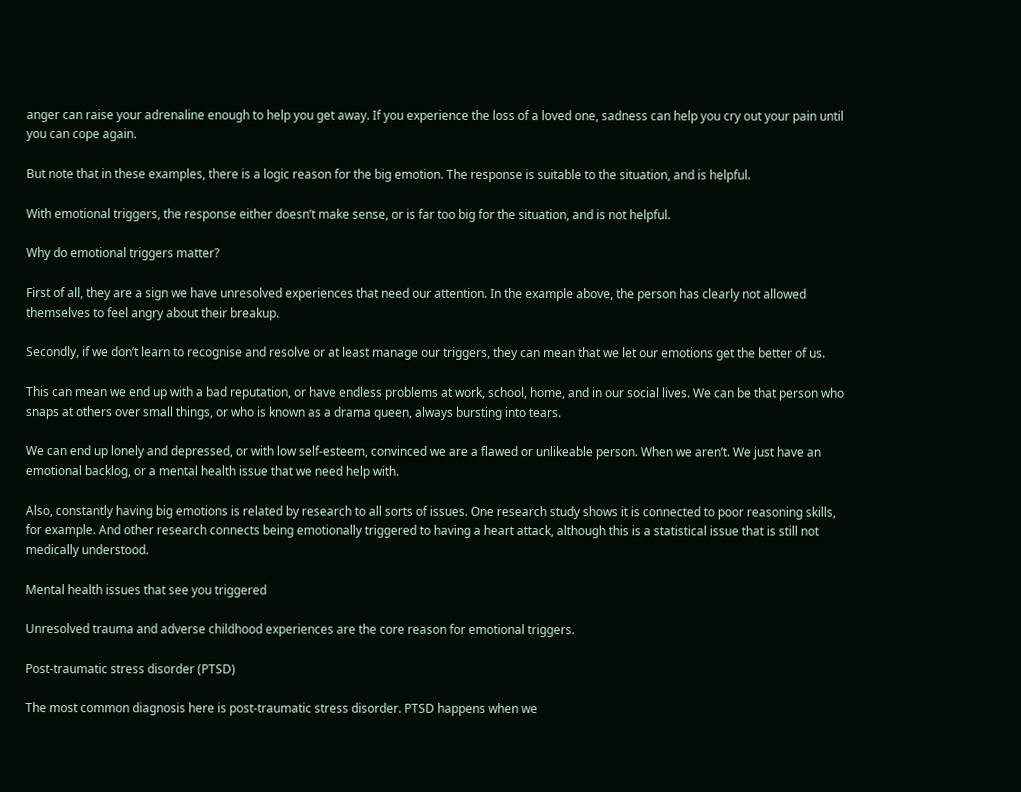anger can raise your adrenaline enough to help you get away. If you experience the loss of a loved one, sadness can help you cry out your pain until you can cope again.

But note that in these examples, there is a logic reason for the big emotion. The response is suitable to the situation, and is helpful.

With emotional triggers, the response either doesn’t make sense, or is far too big for the situation, and is not helpful.

Why do emotional triggers matter?

First of all, they are a sign we have unresolved experiences that need our attention. In the example above, the person has clearly not allowed themselves to feel angry about their breakup.

Secondly, if we don’t learn to recognise and resolve or at least manage our triggers, they can mean that we let our emotions get the better of us.

This can mean we end up with a bad reputation, or have endless problems at work, school, home, and in our social lives. We can be that person who snaps at others over small things, or who is known as a drama queen, always bursting into tears.

We can end up lonely and depressed, or with low self-esteem, convinced we are a flawed or unlikeable person. When we aren’t. We just have an emotional backlog, or a mental health issue that we need help with.

Also, constantly having big emotions is related by research to all sorts of issues. One research study shows it is connected to poor reasoning skills, for example. And other research connects being emotionally triggered to having a heart attack, although this is a statistical issue that is still not medically understood.

Mental health issues that see you triggered

Unresolved trauma and adverse childhood experiences are the core reason for emotional triggers.

Post-traumatic stress disorder (PTSD)

The most common diagnosis here is post-traumatic stress disorder. PTSD happens when we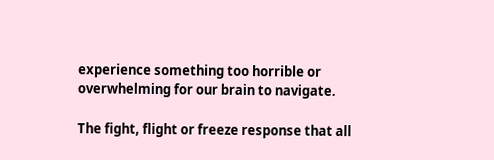experience something too horrible or overwhelming for our brain to navigate.

The fight, flight or freeze response that all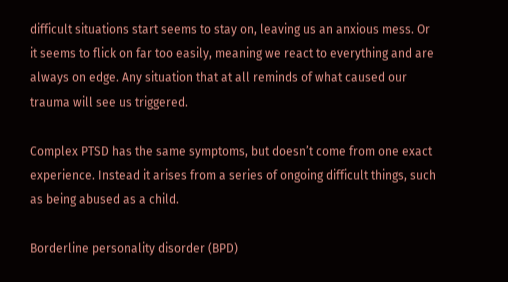difficult situations start seems to stay on, leaving us an anxious mess. Or it seems to flick on far too easily, meaning we react to everything and are always on edge. Any situation that at all reminds of what caused our trauma will see us triggered.

Complex PTSD has the same symptoms, but doesn’t come from one exact experience. Instead it arises from a series of ongoing difficult things, such as being abused as a child.

Borderline personality disorder (BPD)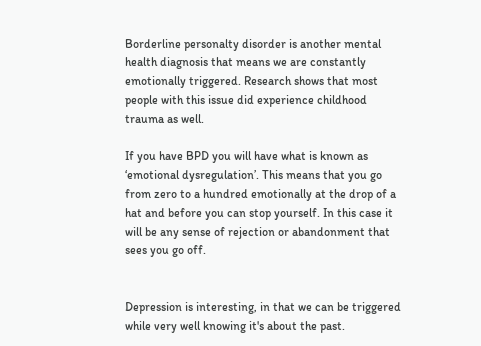Borderline personalty disorder is another mental health diagnosis that means we are constantly emotionally triggered. Research shows that most people with this issue did experience childhood trauma as well.

If you have BPD you will have what is known as ‘emotional dysregulation’. This means that you go from zero to a hundred emotionally at the drop of a hat and before you can stop yourself. In this case it will be any sense of rejection or abandonment that sees you go off.


Depression is interesting, in that we can be triggered while very well knowing it's about the past.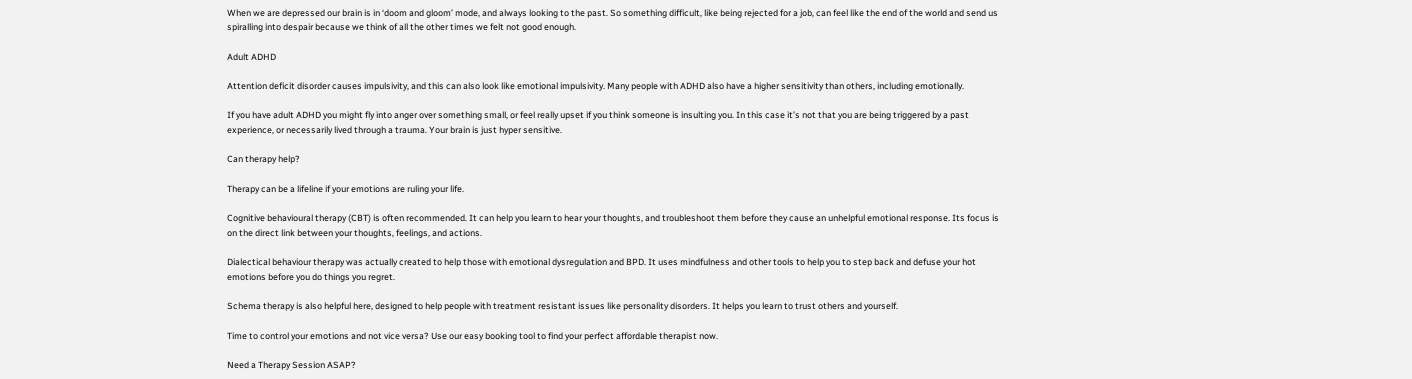When we are depressed our brain is in ‘doom and gloom’ mode, and always looking to the past. So something difficult, like being rejected for a job, can feel like the end of the world and send us spiralling into despair because we think of all the other times we felt not good enough.

Adult ADHD

Attention deficit disorder causes impulsivity, and this can also look like emotional impulsivity. Many people with ADHD also have a higher sensitivity than others, including emotionally.

If you have adult ADHD you might fly into anger over something small, or feel really upset if you think someone is insulting you. In this case it’s not that you are being triggered by a past experience, or necessarily lived through a trauma. Your brain is just hyper sensitive.

Can therapy help?

Therapy can be a lifeline if your emotions are ruling your life.

Cognitive behavioural therapy (CBT) is often recommended. It can help you learn to hear your thoughts, and troubleshoot them before they cause an unhelpful emotional response. Its focus is on the direct link between your thoughts, feelings, and actions.

Dialectical behaviour therapy was actually created to help those with emotional dysregulation and BPD. It uses mindfulness and other tools to help you to step back and defuse your hot emotions before you do things you regret.

Schema therapy is also helpful here, designed to help people with treatment resistant issues like personality disorders. It helps you learn to trust others and yourself.

Time to control your emotions and not vice versa? Use our easy booking tool to find your perfect affordable therapist now.

Need a Therapy Session ASAP?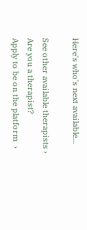Here's who's next available...

See other available therapists ›
Are you a therapist?
Apply to be on the platform  ›